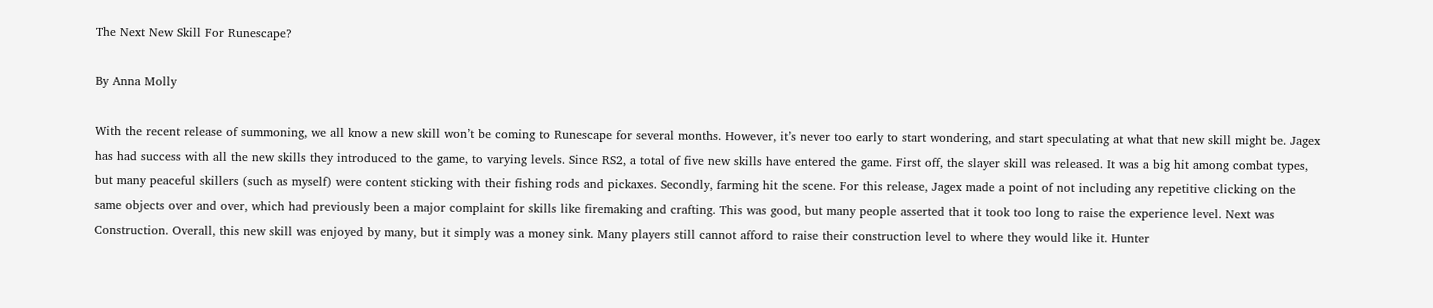The Next New Skill For Runescape?

By Anna Molly

With the recent release of summoning, we all know a new skill won’t be coming to Runescape for several months. However, it’s never too early to start wondering, and start speculating at what that new skill might be. Jagex has had success with all the new skills they introduced to the game, to varying levels. Since RS2, a total of five new skills have entered the game. First off, the slayer skill was released. It was a big hit among combat types, but many peaceful skillers (such as myself) were content sticking with their fishing rods and pickaxes. Secondly, farming hit the scene. For this release, Jagex made a point of not including any repetitive clicking on the same objects over and over, which had previously been a major complaint for skills like firemaking and crafting. This was good, but many people asserted that it took too long to raise the experience level. Next was Construction. Overall, this new skill was enjoyed by many, but it simply was a money sink. Many players still cannot afford to raise their construction level to where they would like it. Hunter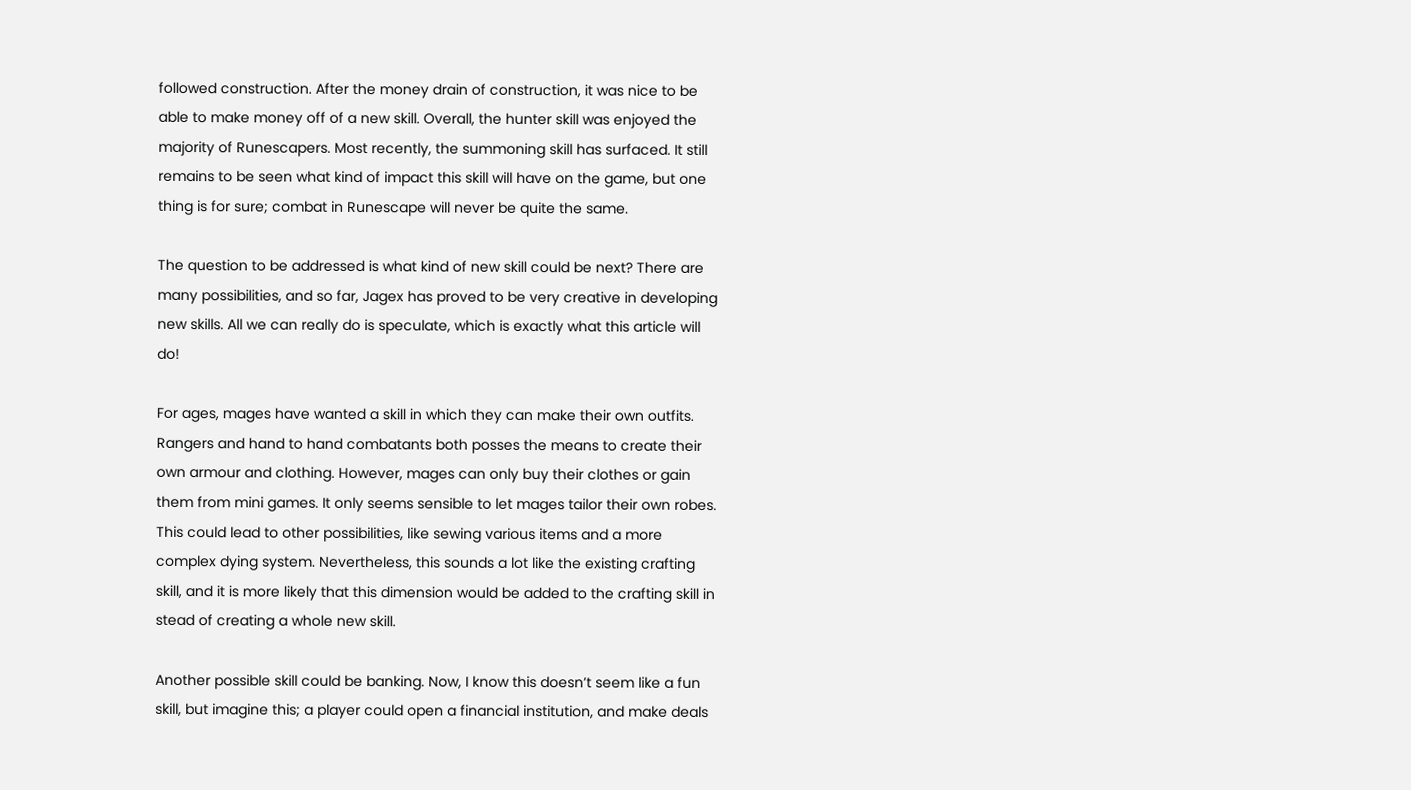followed construction. After the money drain of construction, it was nice to be able to make money off of a new skill. Overall, the hunter skill was enjoyed the majority of Runescapers. Most recently, the summoning skill has surfaced. It still remains to be seen what kind of impact this skill will have on the game, but one thing is for sure; combat in Runescape will never be quite the same.

The question to be addressed is what kind of new skill could be next? There are many possibilities, and so far, Jagex has proved to be very creative in developing new skills. All we can really do is speculate, which is exactly what this article will do!

For ages, mages have wanted a skill in which they can make their own outfits. Rangers and hand to hand combatants both posses the means to create their own armour and clothing. However, mages can only buy their clothes or gain them from mini games. It only seems sensible to let mages tailor their own robes. This could lead to other possibilities, like sewing various items and a more complex dying system. Nevertheless, this sounds a lot like the existing crafting skill, and it is more likely that this dimension would be added to the crafting skill in stead of creating a whole new skill.

Another possible skill could be banking. Now, I know this doesn’t seem like a fun skill, but imagine this; a player could open a financial institution, and make deals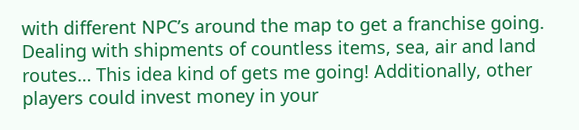with different NPC’s around the map to get a franchise going. Dealing with shipments of countless items, sea, air and land routes… This idea kind of gets me going! Additionally, other players could invest money in your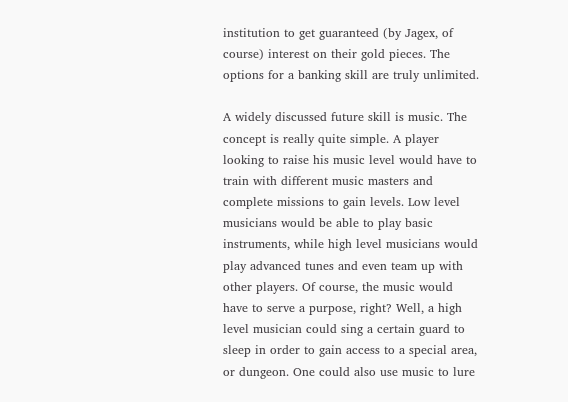institution to get guaranteed (by Jagex, of course) interest on their gold pieces. The options for a banking skill are truly unlimited.

A widely discussed future skill is music. The concept is really quite simple. A player looking to raise his music level would have to train with different music masters and complete missions to gain levels. Low level musicians would be able to play basic instruments, while high level musicians would play advanced tunes and even team up with other players. Of course, the music would have to serve a purpose, right? Well, a high level musician could sing a certain guard to sleep in order to gain access to a special area, or dungeon. One could also use music to lure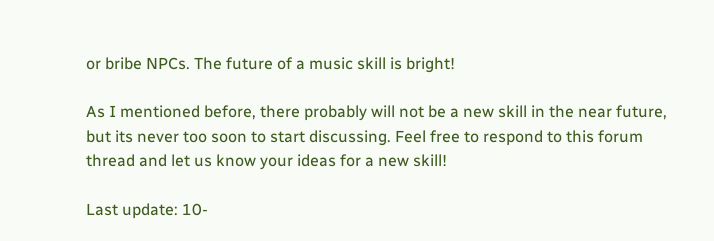or bribe NPCs. The future of a music skill is bright!

As I mentioned before, there probably will not be a new skill in the near future, but its never too soon to start discussing. Feel free to respond to this forum thread and let us know your ideas for a new skill!

Last update: 10-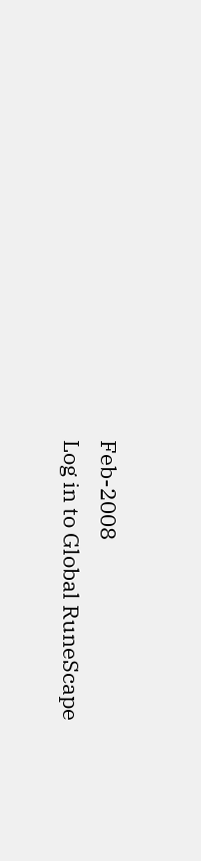Feb-2008
Log in to Global RuneScape